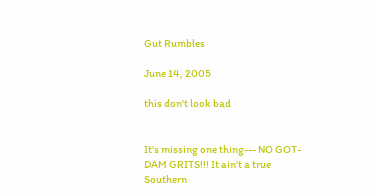Gut Rumbles

June 14, 2005

this don't look bad


It's missing one thing--- NO GOT-DAM GRITS!!! It ain't a true Southern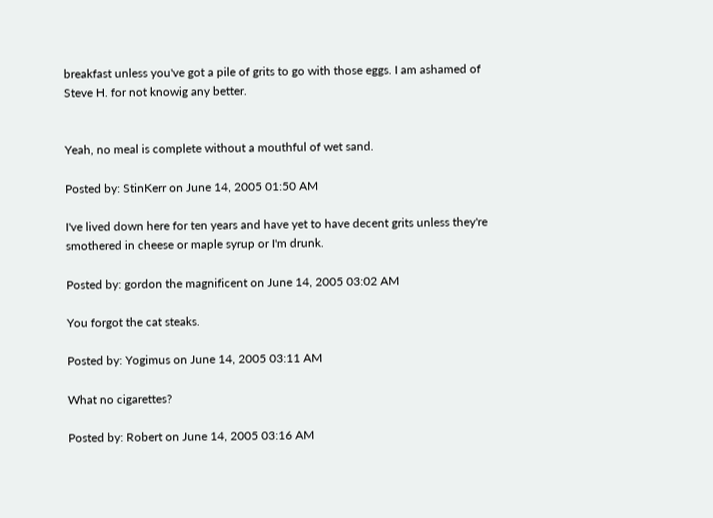breakfast unless you've got a pile of grits to go with those eggs. I am ashamed of Steve H. for not knowig any better.


Yeah, no meal is complete without a mouthful of wet sand.

Posted by: StinKerr on June 14, 2005 01:50 AM

I've lived down here for ten years and have yet to have decent grits unless they're smothered in cheese or maple syrup or I'm drunk.

Posted by: gordon the magnificent on June 14, 2005 03:02 AM

You forgot the cat steaks.

Posted by: Yogimus on June 14, 2005 03:11 AM

What no cigarettes?

Posted by: Robert on June 14, 2005 03:16 AM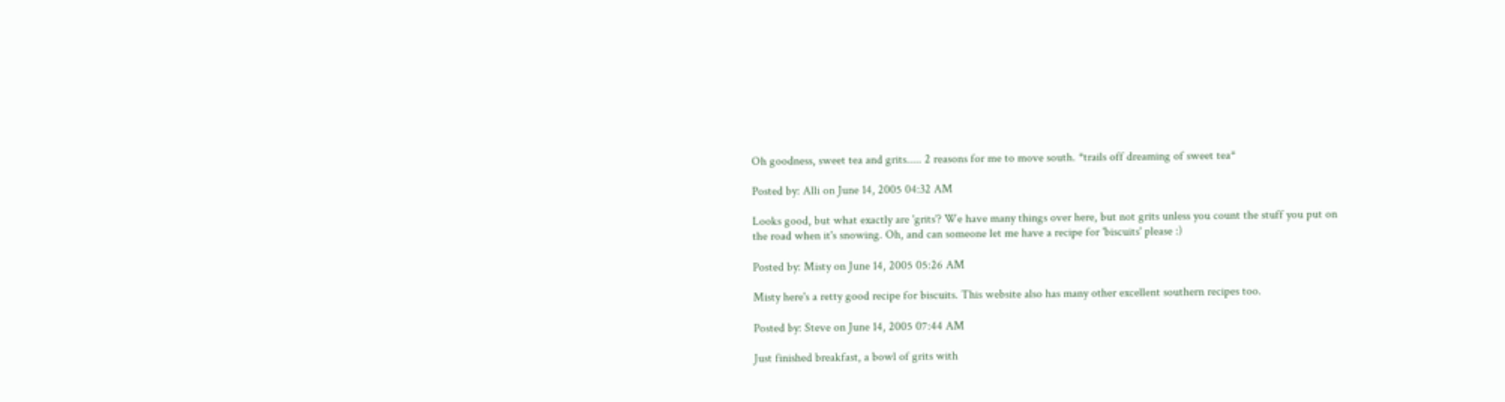Oh goodness, sweet tea and grits..... 2 reasons for me to move south. *trails off dreaming of sweet tea*

Posted by: Alli on June 14, 2005 04:32 AM

Looks good, but what exactly are 'grits'? We have many things over here, but not grits unless you count the stuff you put on the road when it's snowing. Oh, and can someone let me have a recipe for 'biscuits' please :)

Posted by: Misty on June 14, 2005 05:26 AM

Misty here's a retty good recipe for biscuits. This website also has many other excellent southern recipes too.

Posted by: Steve on June 14, 2005 07:44 AM

Just finished breakfast, a bowl of grits with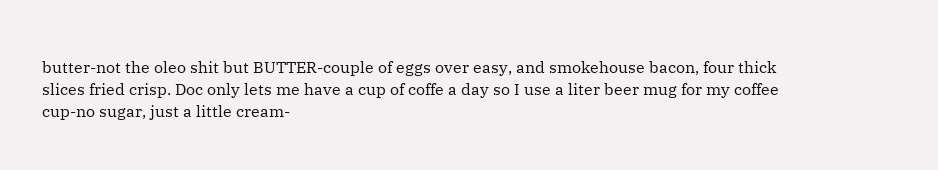butter-not the oleo shit but BUTTER-couple of eggs over easy, and smokehouse bacon, four thick slices fried crisp. Doc only lets me have a cup of coffe a day so I use a liter beer mug for my coffee cup-no sugar, just a little cream-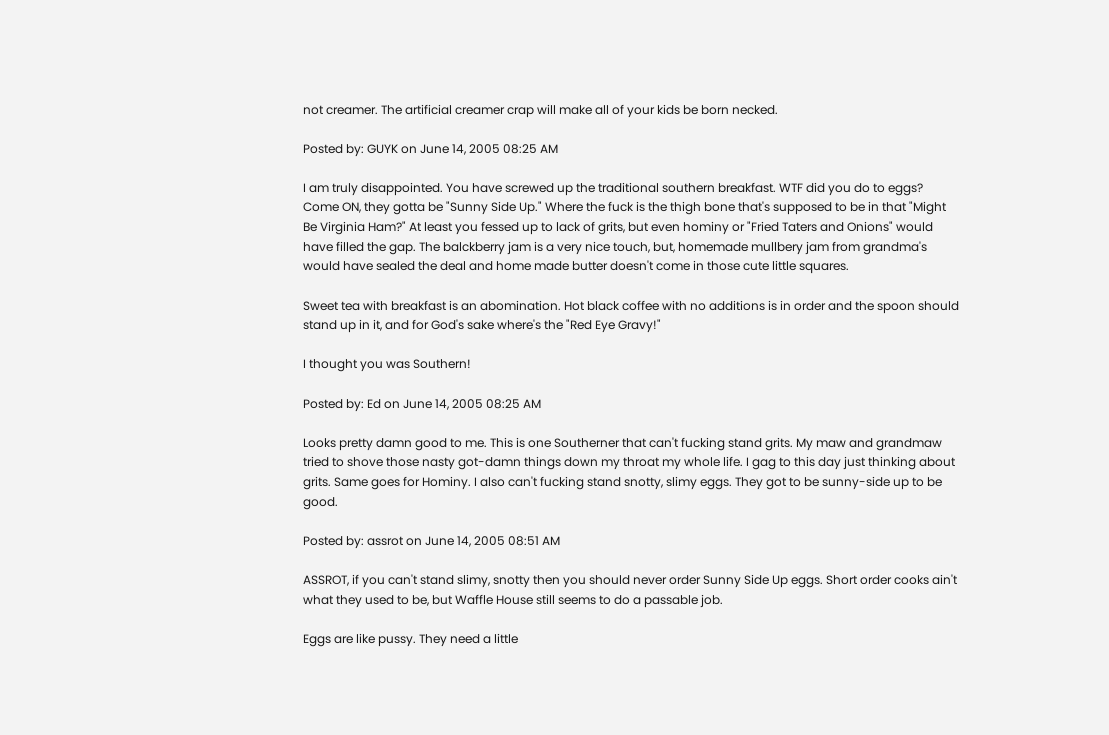not creamer. The artificial creamer crap will make all of your kids be born necked.

Posted by: GUYK on June 14, 2005 08:25 AM

I am truly disappointed. You have screwed up the traditional southern breakfast. WTF did you do to eggs? Come ON, they gotta be "Sunny Side Up." Where the fuck is the thigh bone that's supposed to be in that "Might Be Virginia Ham?" At least you fessed up to lack of grits, but even hominy or "Fried Taters and Onions" would have filled the gap. The balckberry jam is a very nice touch, but, homemade mullbery jam from grandma's would have sealed the deal and home made butter doesn't come in those cute little squares.

Sweet tea with breakfast is an abomination. Hot black coffee with no additions is in order and the spoon should stand up in it, and for God's sake where's the "Red Eye Gravy!"

I thought you was Southern!

Posted by: Ed on June 14, 2005 08:25 AM

Looks pretty damn good to me. This is one Southerner that can't fucking stand grits. My maw and grandmaw tried to shove those nasty got-damn things down my throat my whole life. I gag to this day just thinking about grits. Same goes for Hominy. I also can't fucking stand snotty, slimy eggs. They got to be sunny-side up to be good.

Posted by: assrot on June 14, 2005 08:51 AM

ASSROT, if you can't stand slimy, snotty then you should never order Sunny Side Up eggs. Short order cooks ain't what they used to be, but Waffle House still seems to do a passable job.

Eggs are like pussy. They need a little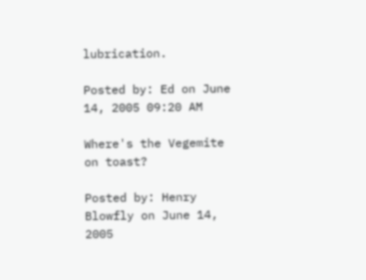lubrication.

Posted by: Ed on June 14, 2005 09:20 AM

Where's the Vegemite on toast?

Posted by: Henry Blowfly on June 14, 2005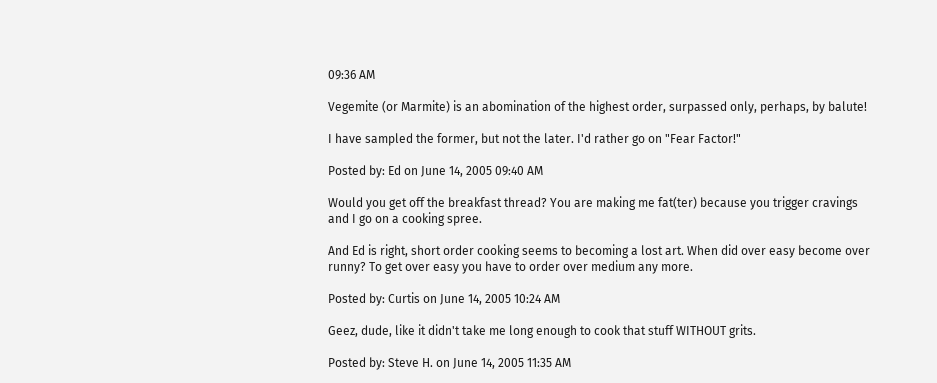09:36 AM

Vegemite (or Marmite) is an abomination of the highest order, surpassed only, perhaps, by balute!

I have sampled the former, but not the later. I'd rather go on "Fear Factor!"

Posted by: Ed on June 14, 2005 09:40 AM

Would you get off the breakfast thread? You are making me fat(ter) because you trigger cravings and I go on a cooking spree.

And Ed is right, short order cooking seems to becoming a lost art. When did over easy become over runny? To get over easy you have to order over medium any more.

Posted by: Curtis on June 14, 2005 10:24 AM

Geez, dude, like it didn't take me long enough to cook that stuff WITHOUT grits.

Posted by: Steve H. on June 14, 2005 11:35 AM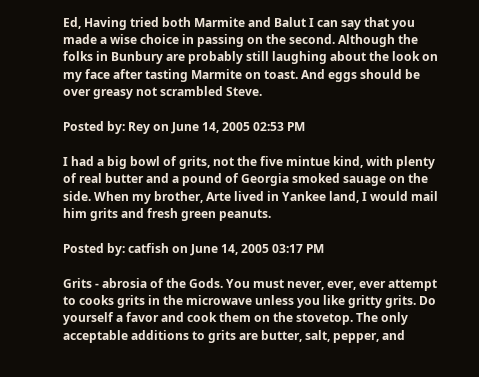Ed, Having tried both Marmite and Balut I can say that you made a wise choice in passing on the second. Although the folks in Bunbury are probably still laughing about the look on my face after tasting Marmite on toast. And eggs should be over greasy not scrambled Steve.

Posted by: Rey on June 14, 2005 02:53 PM

I had a big bowl of grits, not the five mintue kind, with plenty of real butter and a pound of Georgia smoked sauage on the side. When my brother, Arte lived in Yankee land, I would mail him grits and fresh green peanuts.

Posted by: catfish on June 14, 2005 03:17 PM

Grits - abrosia of the Gods. You must never, ever, ever attempt to cooks grits in the microwave unless you like gritty grits. Do yourself a favor and cook them on the stovetop. The only acceptable additions to grits are butter, salt, pepper, and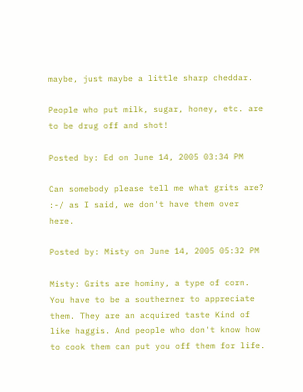maybe, just maybe a little sharp cheddar.

People who put milk, sugar, honey, etc. are to be drug off and shot!

Posted by: Ed on June 14, 2005 03:34 PM

Can somebody please tell me what grits are? :-/ as I said, we don't have them over here.

Posted by: Misty on June 14, 2005 05:32 PM

Misty: Grits are hominy, a type of corn. You have to be a southerner to appreciate them. They are an acquired taste Kind of like haggis. And people who don't know how to cook them can put you off them for life.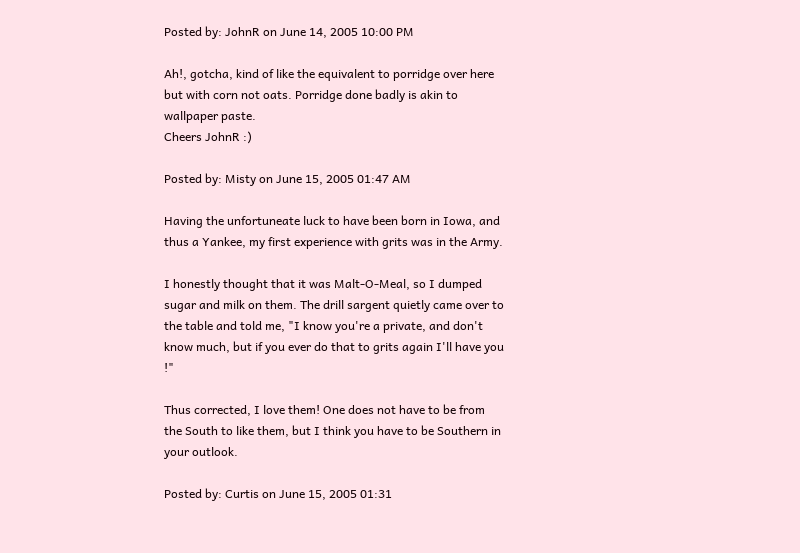Posted by: JohnR on June 14, 2005 10:00 PM

Ah!, gotcha, kind of like the equivalent to porridge over here but with corn not oats. Porridge done badly is akin to wallpaper paste.
Cheers JohnR :)

Posted by: Misty on June 15, 2005 01:47 AM

Having the unfortuneate luck to have been born in Iowa, and thus a Yankee, my first experience with grits was in the Army.

I honestly thought that it was Malt-O-Meal, so I dumped sugar and milk on them. The drill sargent quietly came over to the table and told me, "I know you're a private, and don't know much, but if you ever do that to grits again I'll have you !"

Thus corrected, I love them! One does not have to be from the South to like them, but I think you have to be Southern in your outlook.

Posted by: Curtis on June 15, 2005 01:31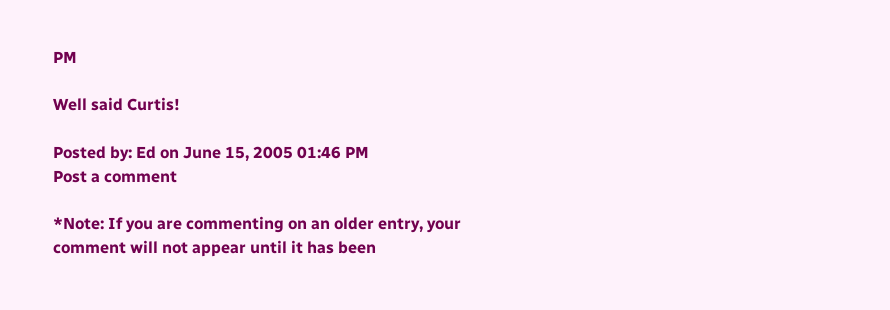PM

Well said Curtis!

Posted by: Ed on June 15, 2005 01:46 PM
Post a comment

*Note: If you are commenting on an older entry, your
comment will not appear until it has been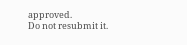approved.
Do not resubmit it.